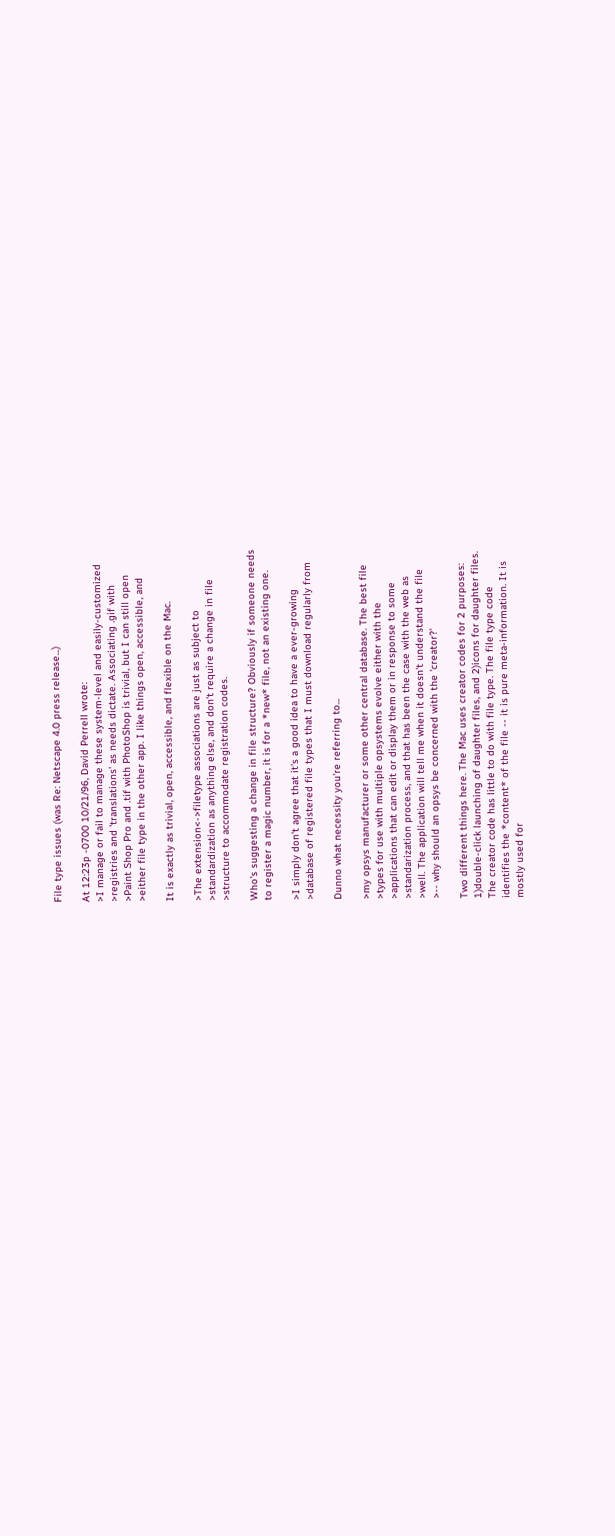File type issues (was Re: Netscape 4.0 press release...)

At 12:23p -0700 10/21/96, David Perrell wrote:
>I manage or fail to manage these system-level and easily-customized
>registries and 'translations' as needs dictate. Associating .gif with
>Paint Shop Pro and .tif with PhotoShop is trivial, but I can still open
>either file type in the other app. I like things open, accessible, and

It is exactly as trivial, open, accessible, and flexible on the Mac.

>The extension<->filetype associations are just as subject to
>standardization as anything else, and don't require a change in file
>structure to accommodate registration codes.

Who's suggesting a change in file structure? Obviously if someone needs
to register a magic number, it is for a *new* file, not an existing one.

>I simply don't agree that it's a good idea to have a ever-growing
>database of registered file types that I must download regularly from

Dunno what necessity you're referring to...

>my opsys manufacturer or some other central database. The best file
>types for use with multiple opsystems evolve either with the
>applications that can edit or display them or in response to some
>standarization process, and that has been the case with the web as
>well. The application will tell me when it doesn't understand the file
>-- why should an opsys be concerned with the 'creator?'

Two different things here. The Mac uses creator codes for 2 purposes:
1)double-click launching of daughter files, and 2)icons for daughter files.
The creator code has little to do with file type. The file type code
identifies the *content* of the file -- it is pure meta-information. It is
mostly used for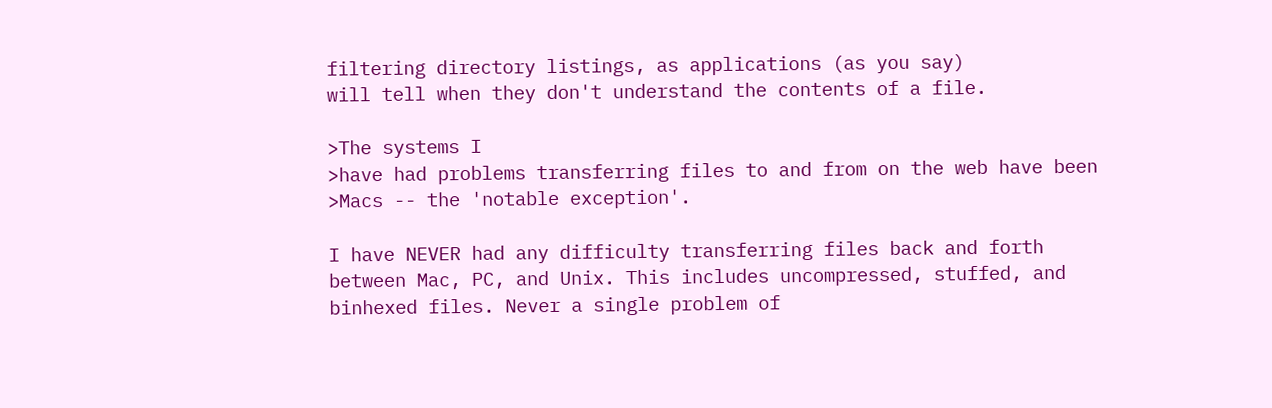filtering directory listings, as applications (as you say)
will tell when they don't understand the contents of a file.

>The systems I
>have had problems transferring files to and from on the web have been
>Macs -- the 'notable exception'.

I have NEVER had any difficulty transferring files back and forth
between Mac, PC, and Unix. This includes uncompressed, stuffed, and
binhexed files. Never a single problem of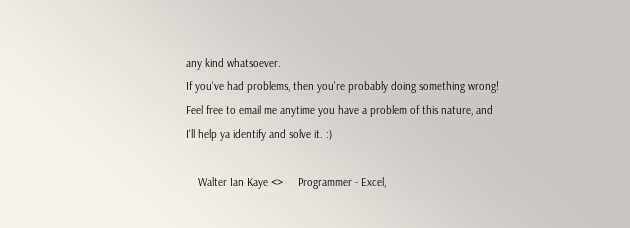any kind whatsoever.
If you've had problems, then you're probably doing something wrong!
Feel free to email me anytime you have a problem of this nature, and
I'll help ya identify and solve it. :)

    Walter Ian Kaye <>     Programmer - Excel,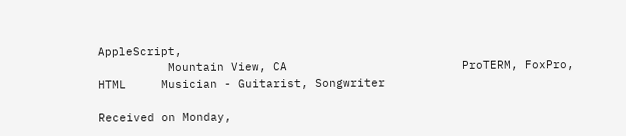AppleScript,
          Mountain View, CA                         ProTERM, FoxPro, HTML     Musician - Guitarist, Songwriter

Received on Monday,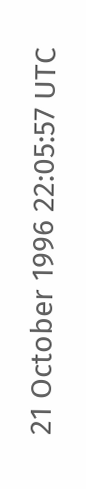21 October 1996 22:05:57 UTC